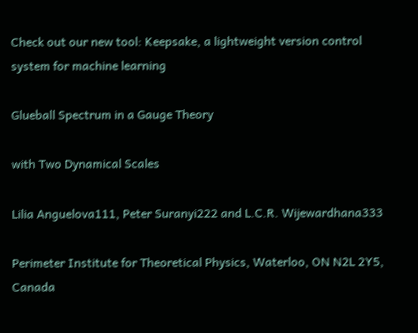Check out our new tool: Keepsake, a lightweight version control system for machine learning

Glueball Spectrum in a Gauge Theory

with Two Dynamical Scales

Lilia Anguelova111, Peter Suranyi222 and L.C.R. Wijewardhana333

Perimeter Institute for Theoretical Physics, Waterloo, ON N2L 2Y5, Canada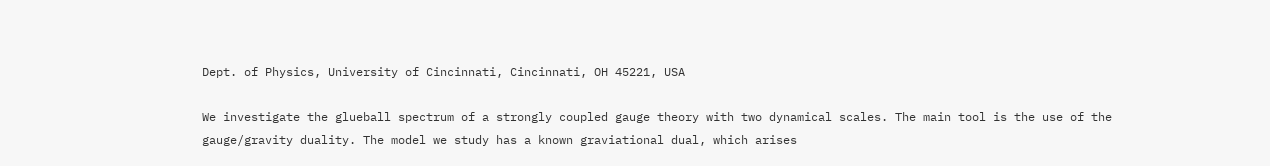Dept. of Physics, University of Cincinnati, Cincinnati, OH 45221, USA

We investigate the glueball spectrum of a strongly coupled gauge theory with two dynamical scales. The main tool is the use of the gauge/gravity duality. The model we study has a known graviational dual, which arises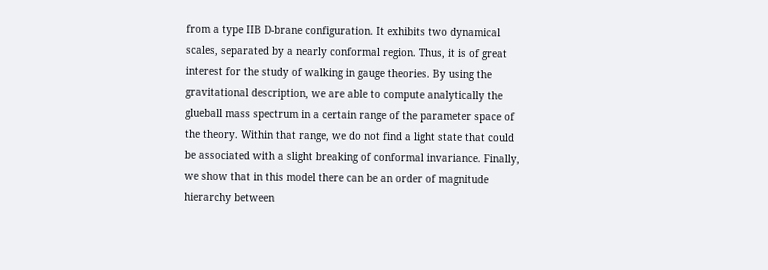from a type IIB D-brane configuration. It exhibits two dynamical scales, separated by a nearly conformal region. Thus, it is of great interest for the study of walking in gauge theories. By using the gravitational description, we are able to compute analytically the glueball mass spectrum in a certain range of the parameter space of the theory. Within that range, we do not find a light state that could be associated with a slight breaking of conformal invariance. Finally, we show that in this model there can be an order of magnitude hierarchy between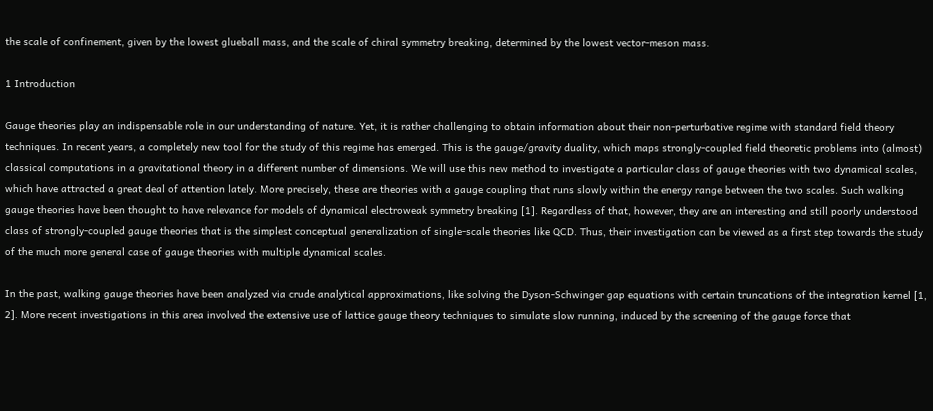the scale of confinement, given by the lowest glueball mass, and the scale of chiral symmetry breaking, determined by the lowest vector-meson mass.

1 Introduction

Gauge theories play an indispensable role in our understanding of nature. Yet, it is rather challenging to obtain information about their non-perturbative regime with standard field theory techniques. In recent years, a completely new tool for the study of this regime has emerged. This is the gauge/gravity duality, which maps strongly-coupled field theoretic problems into (almost) classical computations in a gravitational theory in a different number of dimensions. We will use this new method to investigate a particular class of gauge theories with two dynamical scales, which have attracted a great deal of attention lately. More precisely, these are theories with a gauge coupling that runs slowly within the energy range between the two scales. Such walking gauge theories have been thought to have relevance for models of dynamical electroweak symmetry breaking [1]. Regardless of that, however, they are an interesting and still poorly understood class of strongly-coupled gauge theories that is the simplest conceptual generalization of single-scale theories like QCD. Thus, their investigation can be viewed as a first step towards the study of the much more general case of gauge theories with multiple dynamical scales.

In the past, walking gauge theories have been analyzed via crude analytical approximations, like solving the Dyson-Schwinger gap equations with certain truncations of the integration kernel [1, 2]. More recent investigations in this area involved the extensive use of lattice gauge theory techniques to simulate slow running, induced by the screening of the gauge force that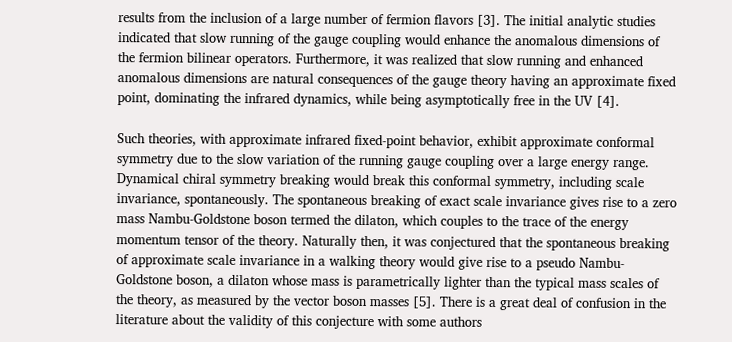results from the inclusion of a large number of fermion flavors [3]. The initial analytic studies indicated that slow running of the gauge coupling would enhance the anomalous dimensions of the fermion bilinear operators. Furthermore, it was realized that slow running and enhanced anomalous dimensions are natural consequences of the gauge theory having an approximate fixed point, dominating the infrared dynamics, while being asymptotically free in the UV [4].

Such theories, with approximate infrared fixed-point behavior, exhibit approximate conformal symmetry due to the slow variation of the running gauge coupling over a large energy range. Dynamical chiral symmetry breaking would break this conformal symmetry, including scale invariance, spontaneously. The spontaneous breaking of exact scale invariance gives rise to a zero mass Nambu-Goldstone boson termed the dilaton, which couples to the trace of the energy momentum tensor of the theory. Naturally then, it was conjectured that the spontaneous breaking of approximate scale invariance in a walking theory would give rise to a pseudo Nambu-Goldstone boson, a dilaton whose mass is parametrically lighter than the typical mass scales of the theory, as measured by the vector boson masses [5]. There is a great deal of confusion in the literature about the validity of this conjecture with some authors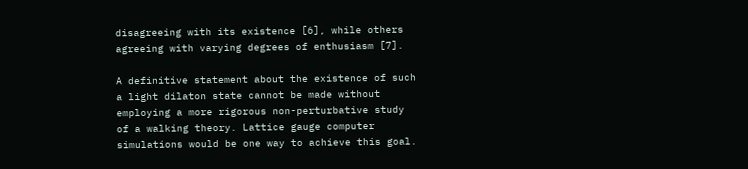disagreeing with its existence [6], while others agreeing with varying degrees of enthusiasm [7].

A definitive statement about the existence of such a light dilaton state cannot be made without employing a more rigorous non-perturbative study of a walking theory. Lattice gauge computer simulations would be one way to achieve this goal.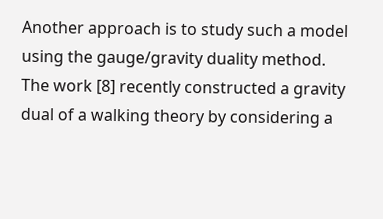Another approach is to study such a model using the gauge/gravity duality method. The work [8] recently constructed a gravity dual of a walking theory by considering a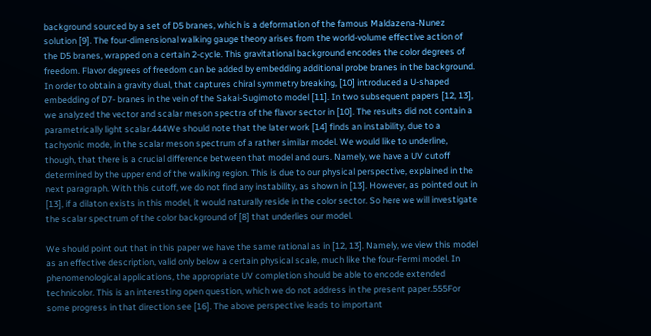background sourced by a set of D5 branes, which is a deformation of the famous Maldazena-Nunez solution [9]. The four-dimensional walking gauge theory arises from the world-volume effective action of the D5 branes, wrapped on a certain 2-cycle. This gravitational background encodes the color degrees of freedom. Flavor degrees of freedom can be added by embedding additional probe branes in the background. In order to obtain a gravity dual, that captures chiral symmetry breaking, [10] introduced a U-shaped embedding of D7- branes in the vein of the Sakai-Sugimoto model [11]. In two subsequent papers [12, 13], we analyzed the vector and scalar meson spectra of the flavor sector in [10]. The results did not contain a parametrically light scalar.444We should note that the later work [14] finds an instability, due to a tachyonic mode, in the scalar meson spectrum of a rather similar model. We would like to underline, though, that there is a crucial difference between that model and ours. Namely, we have a UV cutoff determined by the upper end of the walking region. This is due to our physical perspective, explained in the next paragraph. With this cutoff, we do not find any instability, as shown in [13]. However, as pointed out in [13], if a dilaton exists in this model, it would naturally reside in the color sector. So here we will investigate the scalar spectrum of the color background of [8] that underlies our model.

We should point out that in this paper we have the same rational as in [12, 13]. Namely, we view this model as an effective description, valid only below a certain physical scale, much like the four-Fermi model. In phenomenological applications, the appropriate UV completion should be able to encode extended technicolor. This is an interesting open question, which we do not address in the present paper.555For some progress in that direction see [16]. The above perspective leads to important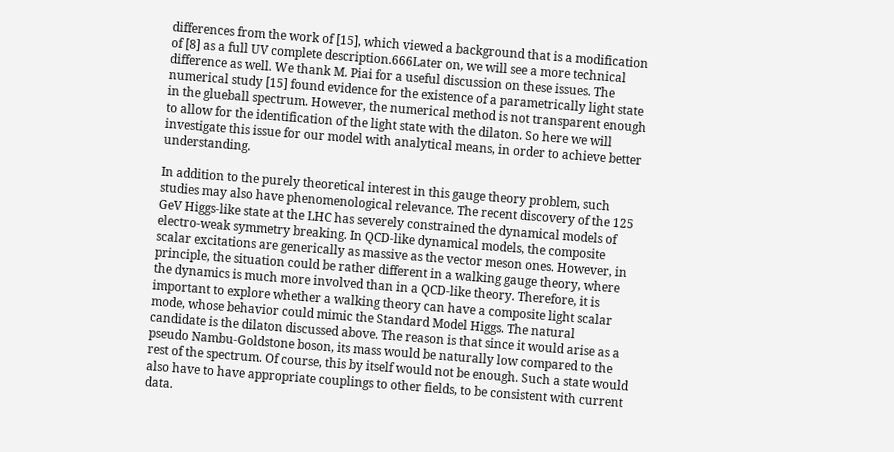differences from the work of [15], which viewed a background that is a modification of [8] as a full UV complete description.666Later on, we will see a more technical difference as well. We thank M. Piai for a useful discussion on these issues. The numerical study [15] found evidence for the existence of a parametrically light state in the glueball spectrum. However, the numerical method is not transparent enough to allow for the identification of the light state with the dilaton. So here we will investigate this issue for our model with analytical means, in order to achieve better understanding.

In addition to the purely theoretical interest in this gauge theory problem, such studies may also have phenomenological relevance. The recent discovery of the 125 GeV Higgs-like state at the LHC has severely constrained the dynamical models of electro-weak symmetry breaking. In QCD-like dynamical models, the composite scalar excitations are generically as massive as the vector meson ones. However, in principle, the situation could be rather different in a walking gauge theory, where the dynamics is much more involved than in a QCD-like theory. Therefore, it is important to explore whether a walking theory can have a composite light scalar mode, whose behavior could mimic the Standard Model Higgs. The natural candidate is the dilaton discussed above. The reason is that since it would arise as a pseudo Nambu-Goldstone boson, its mass would be naturally low compared to the rest of the spectrum. Of course, this by itself would not be enough. Such a state would also have to have appropriate couplings to other fields, to be consistent with current data.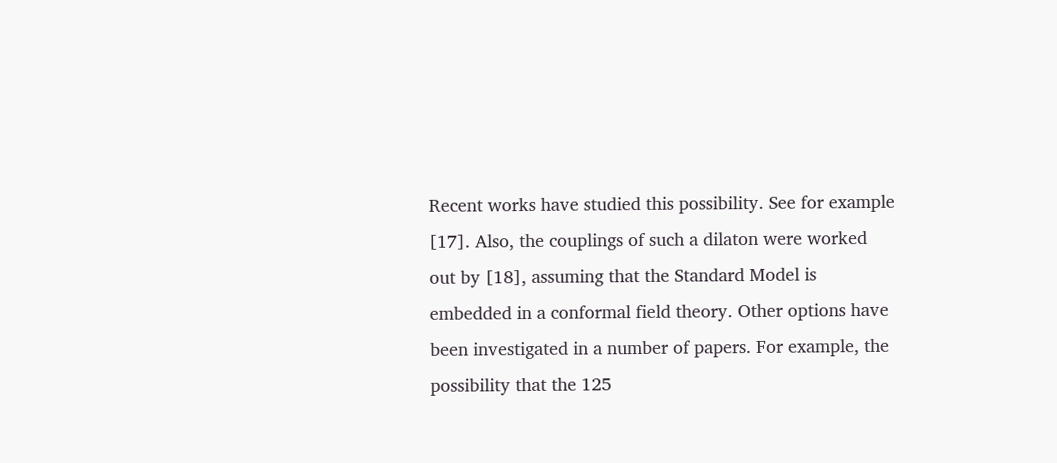Recent works have studied this possibility. See for example [17]. Also, the couplings of such a dilaton were worked out by [18], assuming that the Standard Model is embedded in a conformal field theory. Other options have been investigated in a number of papers. For example, the possibility that the 125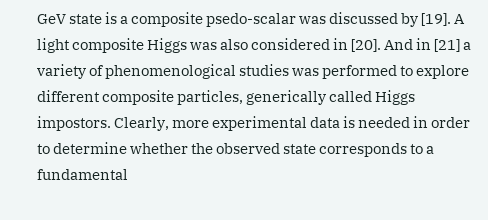GeV state is a composite psedo-scalar was discussed by [19]. A light composite Higgs was also considered in [20]. And in [21] a variety of phenomenological studies was performed to explore different composite particles, generically called Higgs impostors. Clearly, more experimental data is needed in order to determine whether the observed state corresponds to a fundamental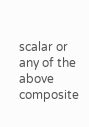scalar or any of the above composite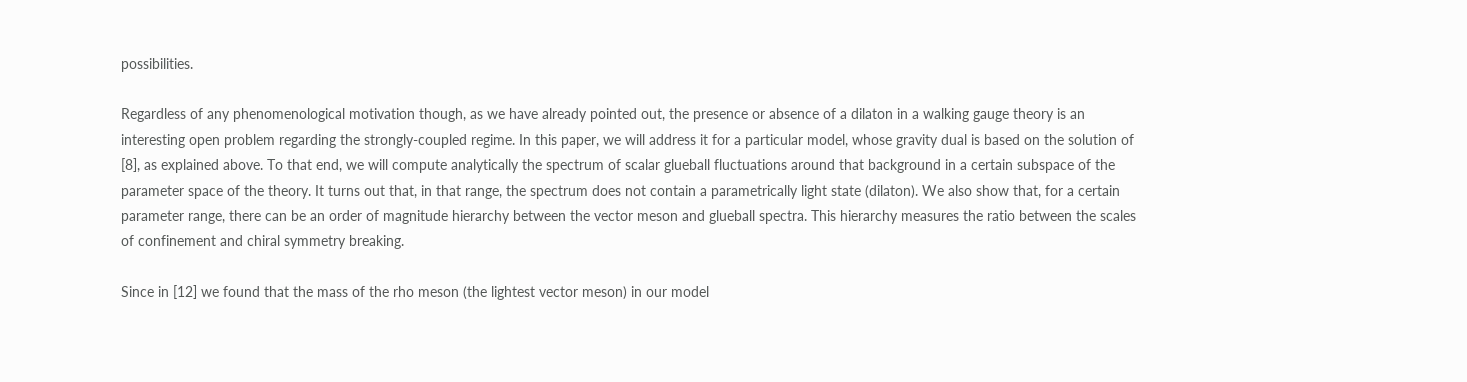possibilities.

Regardless of any phenomenological motivation though, as we have already pointed out, the presence or absence of a dilaton in a walking gauge theory is an interesting open problem regarding the strongly-coupled regime. In this paper, we will address it for a particular model, whose gravity dual is based on the solution of [8], as explained above. To that end, we will compute analytically the spectrum of scalar glueball fluctuations around that background in a certain subspace of the parameter space of the theory. It turns out that, in that range, the spectrum does not contain a parametrically light state (dilaton). We also show that, for a certain parameter range, there can be an order of magnitude hierarchy between the vector meson and glueball spectra. This hierarchy measures the ratio between the scales of confinement and chiral symmetry breaking.

Since in [12] we found that the mass of the rho meson (the lightest vector meson) in our model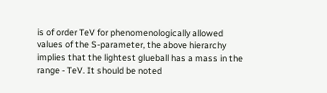is of order TeV for phenomenologically allowed values of the S-parameter, the above hierarchy implies that the lightest glueball has a mass in the range - TeV. It should be noted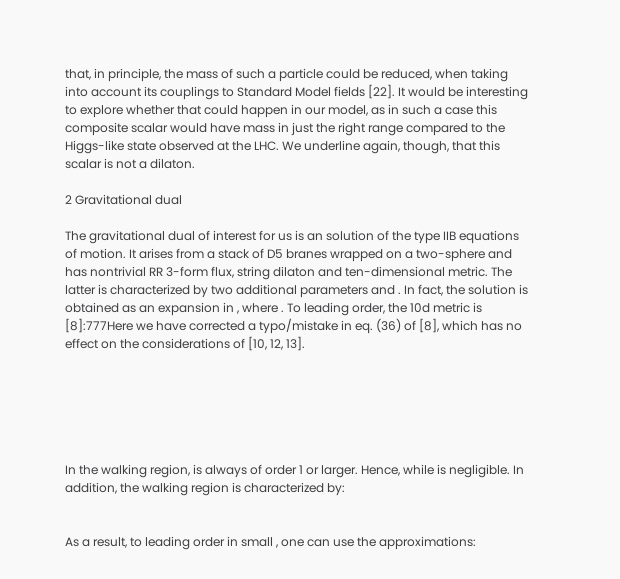that, in principle, the mass of such a particle could be reduced, when taking into account its couplings to Standard Model fields [22]. It would be interesting to explore whether that could happen in our model, as in such a case this composite scalar would have mass in just the right range compared to the Higgs-like state observed at the LHC. We underline again, though, that this scalar is not a dilaton.

2 Gravitational dual

The gravitational dual of interest for us is an solution of the type IIB equations of motion. It arises from a stack of D5 branes wrapped on a two-sphere and has nontrivial RR 3-form flux, string dilaton and ten-dimensional metric. The latter is characterized by two additional parameters and . In fact, the solution is obtained as an expansion in , where . To leading order, the 10d metric is [8]:777Here we have corrected a typo/mistake in eq. (36) of [8], which has no effect on the considerations of [10, 12, 13].






In the walking region, is always of order 1 or larger. Hence, while is negligible. In addition, the walking region is characterized by:


As a result, to leading order in small , one can use the approximations: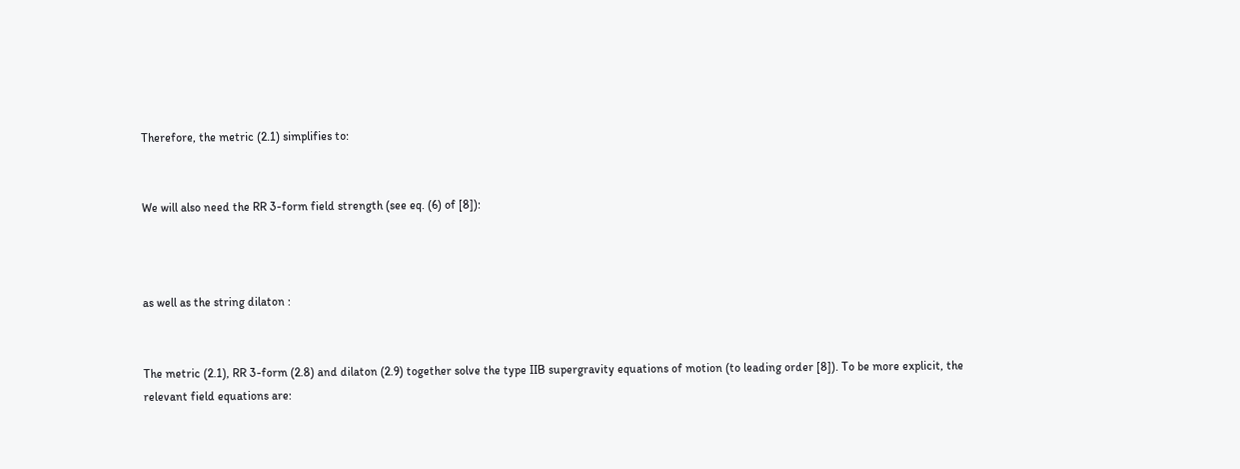Therefore, the metric (2.1) simplifies to:


We will also need the RR 3-form field strength (see eq. (6) of [8]):



as well as the string dilaton :


The metric (2.1), RR 3-form (2.8) and dilaton (2.9) together solve the type IIB supergravity equations of motion (to leading order [8]). To be more explicit, the relevant field equations are: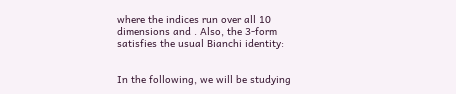where the indices run over all 10 dimensions and . Also, the 3-form satisfies the usual Bianchi identity:


In the following, we will be studying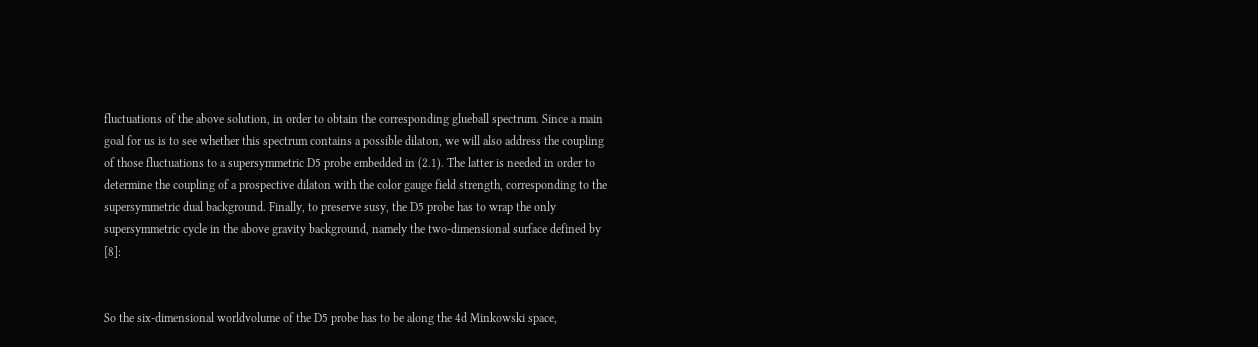fluctuations of the above solution, in order to obtain the corresponding glueball spectrum. Since a main goal for us is to see whether this spectrum contains a possible dilaton, we will also address the coupling of those fluctuations to a supersymmetric D5 probe embedded in (2.1). The latter is needed in order to determine the coupling of a prospective dilaton with the color gauge field strength, corresponding to the supersymmetric dual background. Finally, to preserve susy, the D5 probe has to wrap the only supersymmetric cycle in the above gravity background, namely the two-dimensional surface defined by [8]:


So the six-dimensional worldvolume of the D5 probe has to be along the 4d Minkowski space,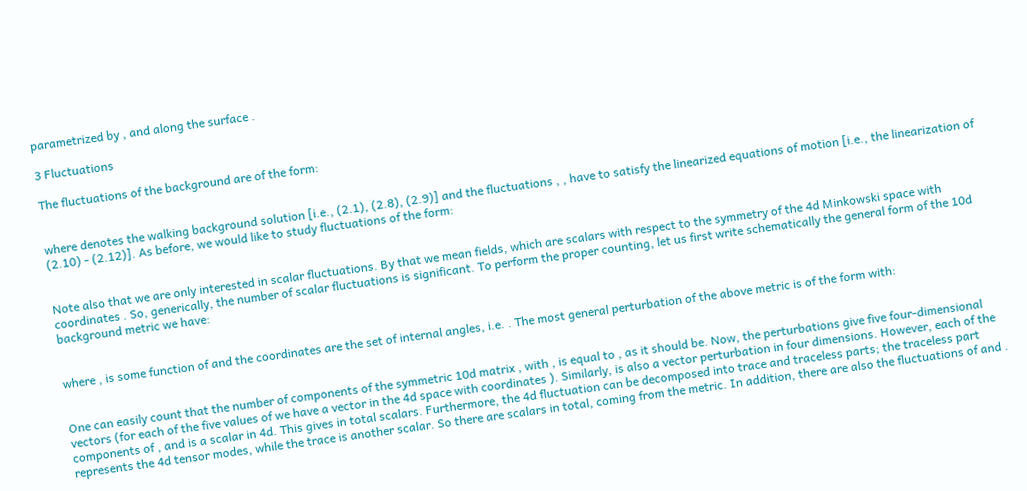parametrized by , and along the surface .

3 Fluctuations

The fluctuations of the background are of the form:


where denotes the walking background solution [i.e., (2.1), (2.8), (2.9)] and the fluctuations , , have to satisfy the linearized equations of motion [i.e., the linearization of (2.10) - (2.12)]. As before, we would like to study fluctuations of the form:


Note also that we are only interested in scalar fluctuations. By that we mean fields, which are scalars with respect to the symmetry of the 4d Minkowski space with coordinates . So, generically, the number of scalar fluctuations is significant. To perform the proper counting, let us first write schematically the general form of the 10d background metric we have:


where , is some function of and the coordinates are the set of internal angles, i.e. . The most general perturbation of the above metric is of the form with:


One can easily count that the number of components of the symmetric 10d matrix , with , is equal to , as it should be. Now, the perturbations give five four-dimensional vectors (for each of the five values of we have a vector in the 4d space with coordinates ). Similarly, is also a vector perturbation in four dimensions. However, each of the components of , and is a scalar in 4d. This gives in total scalars. Furthermore, the 4d fluctuation can be decomposed into trace and traceless parts; the traceless part represents the 4d tensor modes, while the trace is another scalar. So there are scalars in total, coming from the metric. In addition, there are also the fluctuations of and .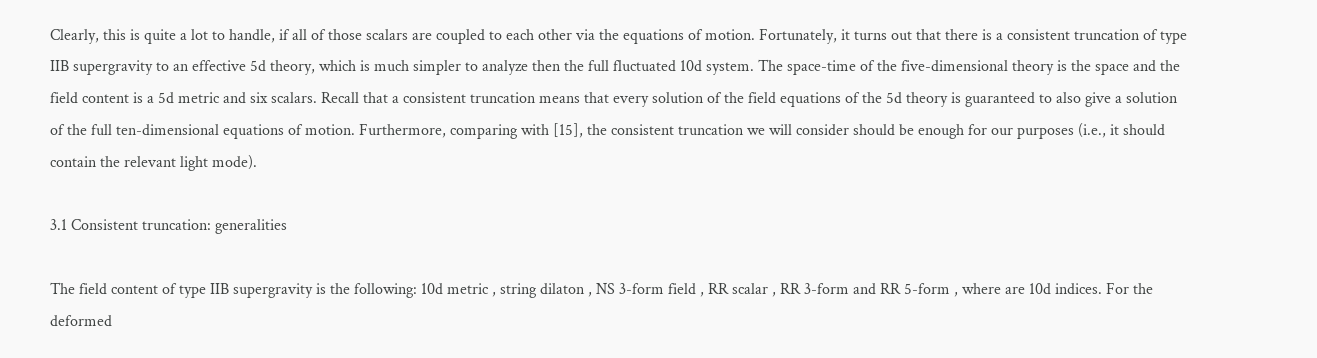Clearly, this is quite a lot to handle, if all of those scalars are coupled to each other via the equations of motion. Fortunately, it turns out that there is a consistent truncation of type IIB supergravity to an effective 5d theory, which is much simpler to analyze then the full fluctuated 10d system. The space-time of the five-dimensional theory is the space and the field content is a 5d metric and six scalars. Recall that a consistent truncation means that every solution of the field equations of the 5d theory is guaranteed to also give a solution of the full ten-dimensional equations of motion. Furthermore, comparing with [15], the consistent truncation we will consider should be enough for our purposes (i.e., it should contain the relevant light mode).

3.1 Consistent truncation: generalities

The field content of type IIB supergravity is the following: 10d metric , string dilaton , NS 3-form field , RR scalar , RR 3-form and RR 5-form , where are 10d indices. For the deformed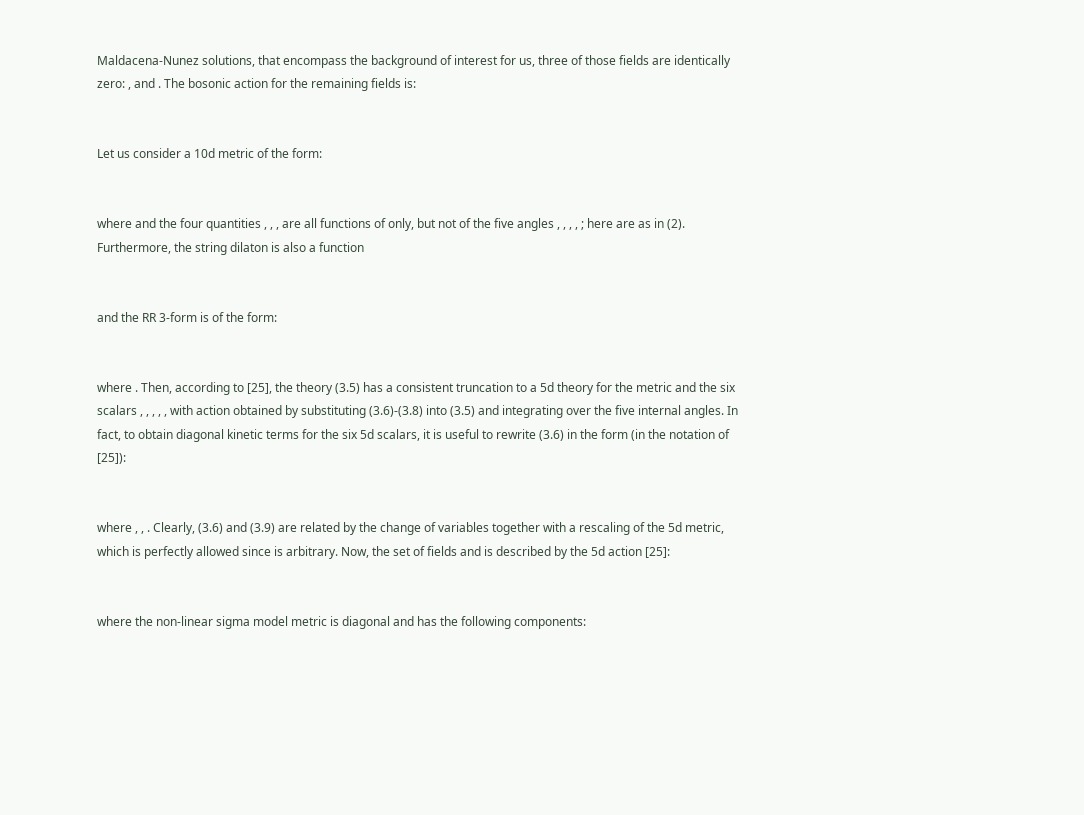Maldacena-Nunez solutions, that encompass the background of interest for us, three of those fields are identically zero: , and . The bosonic action for the remaining fields is:


Let us consider a 10d metric of the form:


where and the four quantities , , , are all functions of only, but not of the five angles , , , , ; here are as in (2). Furthermore, the string dilaton is also a function


and the RR 3-form is of the form:


where . Then, according to [25], the theory (3.5) has a consistent truncation to a 5d theory for the metric and the six scalars , , , , , with action obtained by substituting (3.6)-(3.8) into (3.5) and integrating over the five internal angles. In fact, to obtain diagonal kinetic terms for the six 5d scalars, it is useful to rewrite (3.6) in the form (in the notation of [25]):


where , , . Clearly, (3.6) and (3.9) are related by the change of variables together with a rescaling of the 5d metric, which is perfectly allowed since is arbitrary. Now, the set of fields and is described by the 5d action [25]:


where the non-linear sigma model metric is diagonal and has the following components: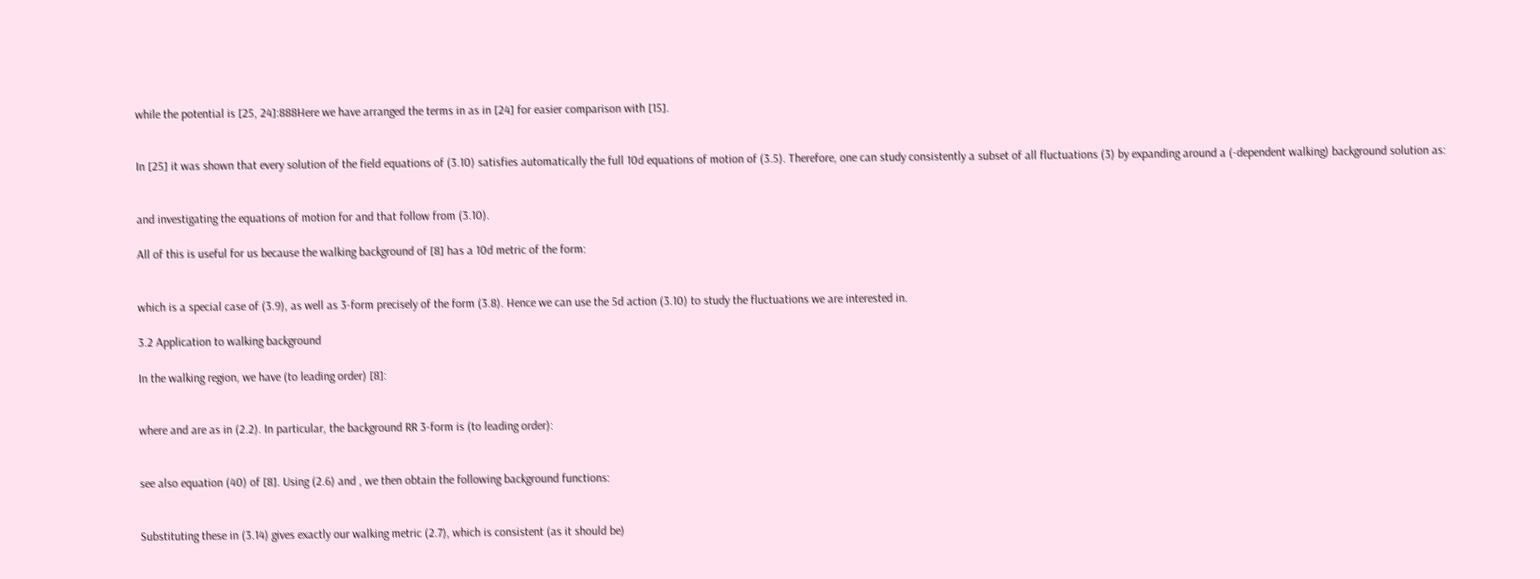while the potential is [25, 24]:888Here we have arranged the terms in as in [24] for easier comparison with [15].


In [25] it was shown that every solution of the field equations of (3.10) satisfies automatically the full 10d equations of motion of (3.5). Therefore, one can study consistently a subset of all fluctuations (3) by expanding around a (-dependent walking) background solution as:


and investigating the equations of motion for and that follow from (3.10).

All of this is useful for us because the walking background of [8] has a 10d metric of the form:


which is a special case of (3.9), as well as 3-form precisely of the form (3.8). Hence we can use the 5d action (3.10) to study the fluctuations we are interested in.

3.2 Application to walking background

In the walking region, we have (to leading order) [8]:


where and are as in (2.2). In particular, the background RR 3-form is (to leading order):


see also equation (40) of [8]. Using (2.6) and , we then obtain the following background functions:


Substituting these in (3.14) gives exactly our walking metric (2.7), which is consistent (as it should be)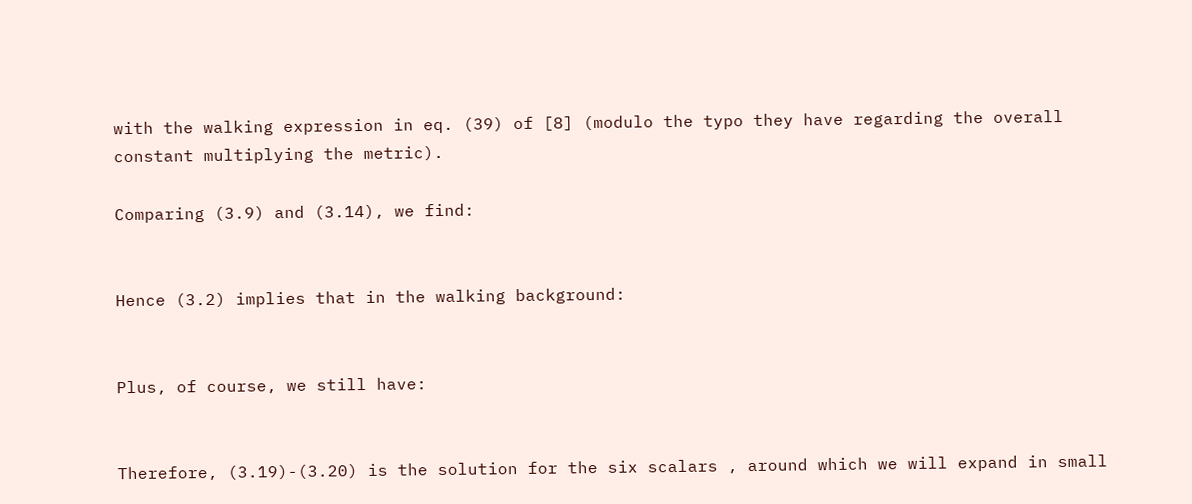with the walking expression in eq. (39) of [8] (modulo the typo they have regarding the overall constant multiplying the metric).

Comparing (3.9) and (3.14), we find:


Hence (3.2) implies that in the walking background:


Plus, of course, we still have:


Therefore, (3.19)-(3.20) is the solution for the six scalars , around which we will expand in small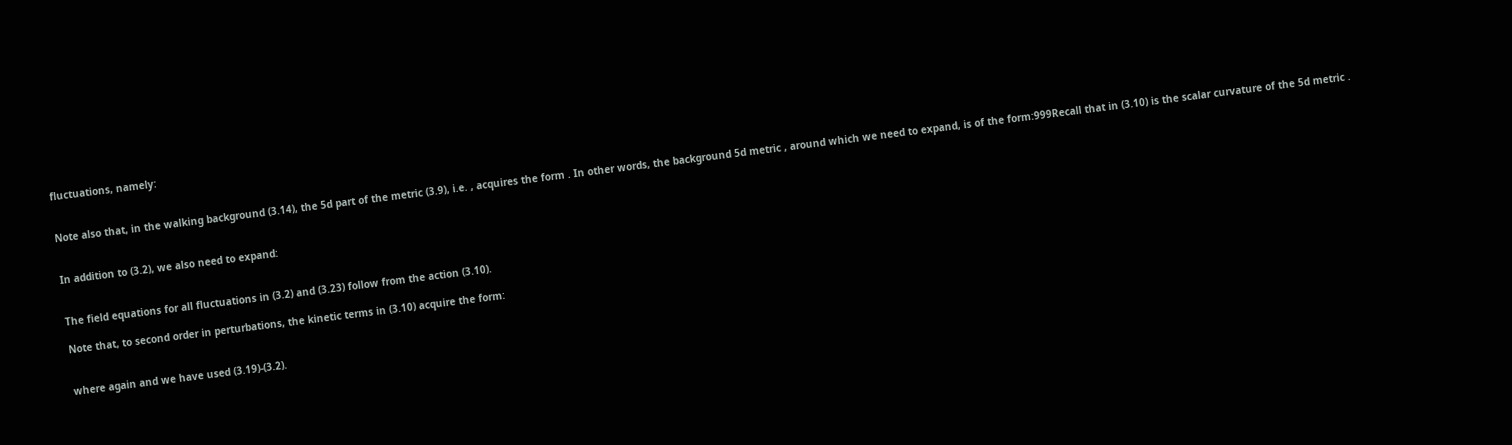fluctuations, namely:


Note also that, in the walking background (3.14), the 5d part of the metric (3.9), i.e. , acquires the form . In other words, the background 5d metric , around which we need to expand, is of the form:999Recall that in (3.10) is the scalar curvature of the 5d metric .


In addition to (3.2), we also need to expand:


The field equations for all fluctuations in (3.2) and (3.23) follow from the action (3.10).

Note that, to second order in perturbations, the kinetic terms in (3.10) acquire the form:


where again and we have used (3.19)-(3.2).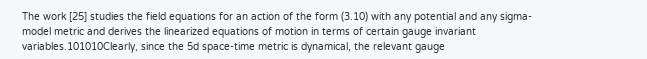The work [25] studies the field equations for an action of the form (3.10) with any potential and any sigma-model metric and derives the linearized equations of motion in terms of certain gauge invariant variables.101010Clearly, since the 5d space-time metric is dynamical, the relevant gauge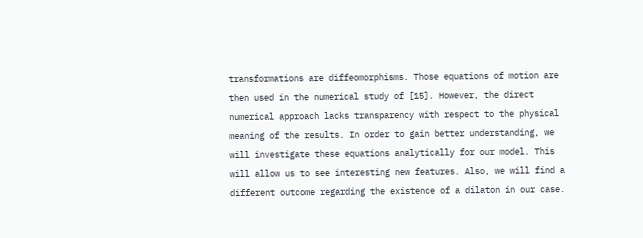transformations are diffeomorphisms. Those equations of motion are then used in the numerical study of [15]. However, the direct numerical approach lacks transparency with respect to the physical meaning of the results. In order to gain better understanding, we will investigate these equations analytically for our model. This will allow us to see interesting new features. Also, we will find a different outcome regarding the existence of a dilaton in our case.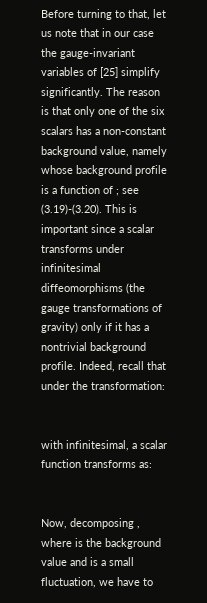Before turning to that, let us note that in our case the gauge-invariant variables of [25] simplify significantly. The reason is that only one of the six scalars has a non-constant background value, namely whose background profile is a function of ; see (3.19)-(3.20). This is important since a scalar transforms under infinitesimal diffeomorphisms (the gauge transformations of gravity) only if it has a nontrivial background profile. Indeed, recall that under the transformation:


with infinitesimal, a scalar function transforms as:


Now, decomposing , where is the background value and is a small fluctuation, we have to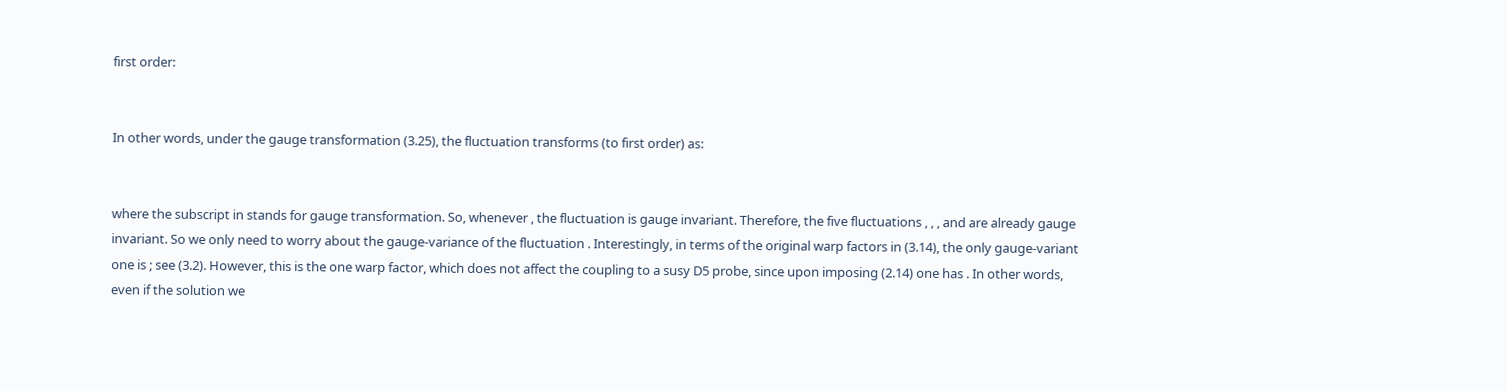first order:


In other words, under the gauge transformation (3.25), the fluctuation transforms (to first order) as:


where the subscript in stands for gauge transformation. So, whenever , the fluctuation is gauge invariant. Therefore, the five fluctuations , , , and are already gauge invariant. So we only need to worry about the gauge-variance of the fluctuation . Interestingly, in terms of the original warp factors in (3.14), the only gauge-variant one is ; see (3.2). However, this is the one warp factor, which does not affect the coupling to a susy D5 probe, since upon imposing (2.14) one has . In other words, even if the solution we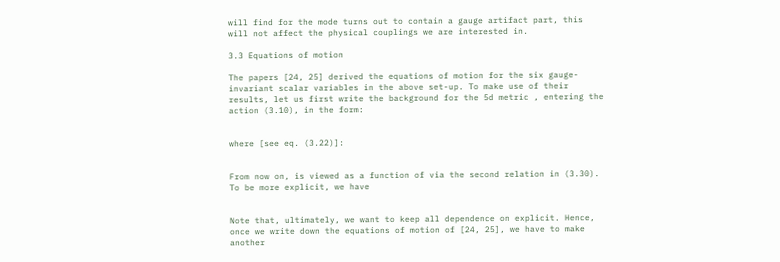will find for the mode turns out to contain a gauge artifact part, this will not affect the physical couplings we are interested in.

3.3 Equations of motion

The papers [24, 25] derived the equations of motion for the six gauge-invariant scalar variables in the above set-up. To make use of their results, let us first write the background for the 5d metric , entering the action (3.10), in the form:


where [see eq. (3.22)]:


From now on, is viewed as a function of via the second relation in (3.30). To be more explicit, we have


Note that, ultimately, we want to keep all dependence on explicit. Hence, once we write down the equations of motion of [24, 25], we have to make another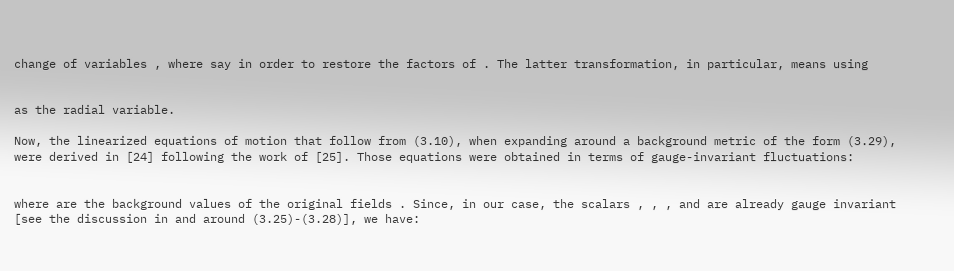change of variables , where say in order to restore the factors of . The latter transformation, in particular, means using


as the radial variable.

Now, the linearized equations of motion that follow from (3.10), when expanding around a background metric of the form (3.29), were derived in [24] following the work of [25]. Those equations were obtained in terms of gauge-invariant fluctuations:


where are the background values of the original fields . Since, in our case, the scalars , , , and are already gauge invariant [see the discussion in and around (3.25)-(3.28)], we have: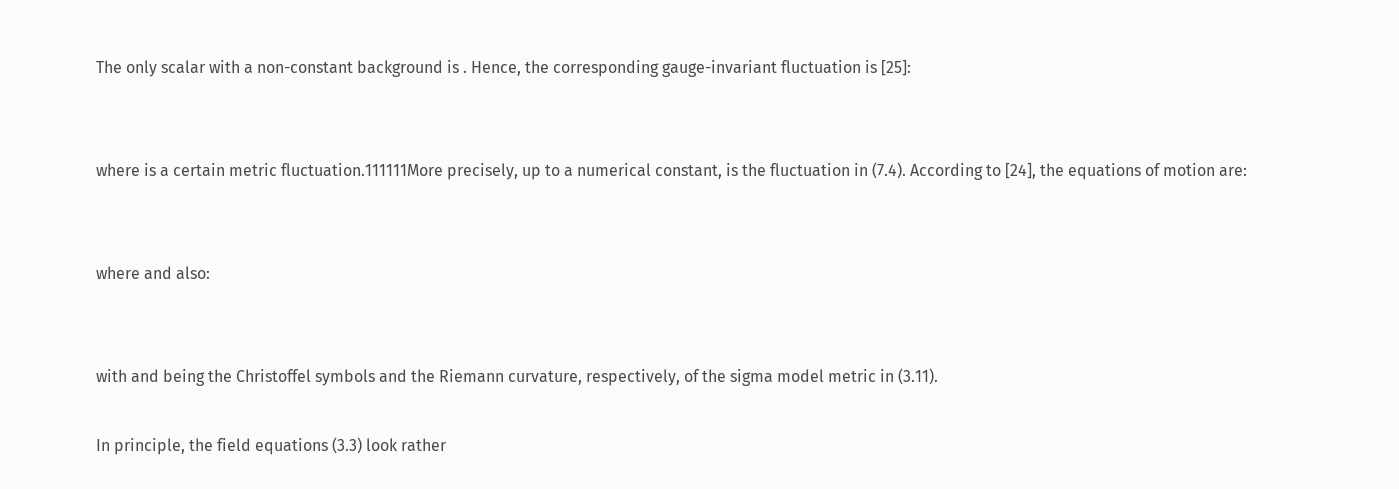The only scalar with a non-constant background is . Hence, the corresponding gauge-invariant fluctuation is [25]:


where is a certain metric fluctuation.111111More precisely, up to a numerical constant, is the fluctuation in (7.4). According to [24], the equations of motion are:


where and also:


with and being the Christoffel symbols and the Riemann curvature, respectively, of the sigma model metric in (3.11).

In principle, the field equations (3.3) look rather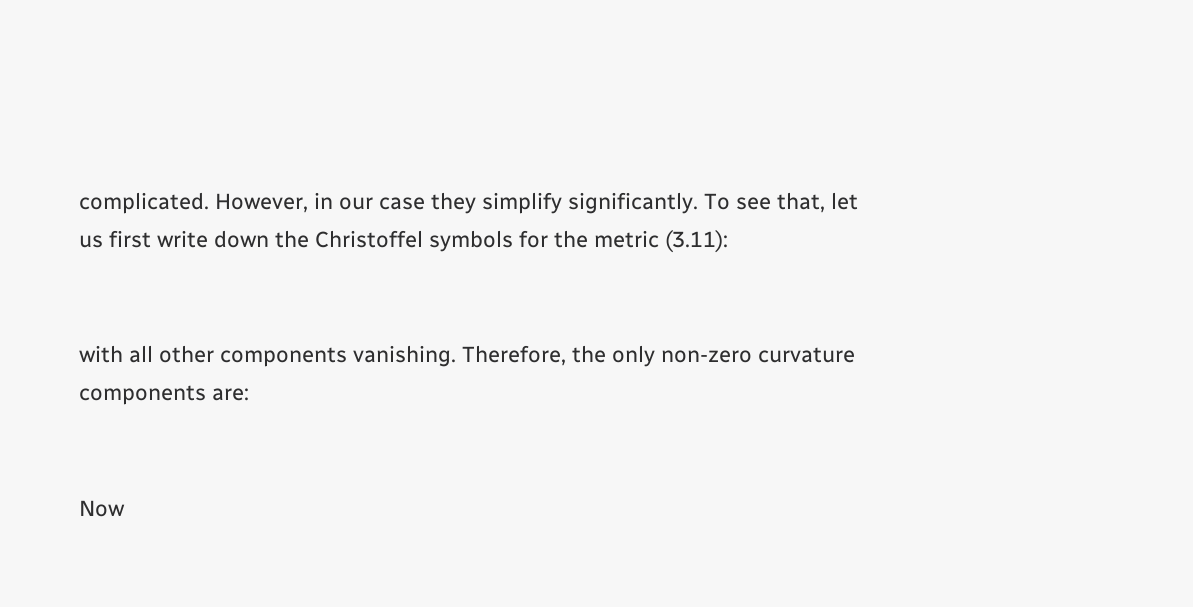complicated. However, in our case they simplify significantly. To see that, let us first write down the Christoffel symbols for the metric (3.11):


with all other components vanishing. Therefore, the only non-zero curvature components are:


Now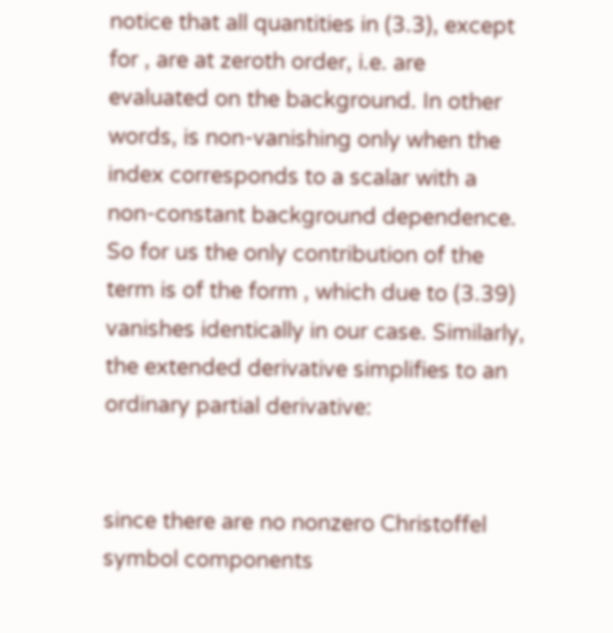notice that all quantities in (3.3), except for , are at zeroth order, i.e. are evaluated on the background. In other words, is non-vanishing only when the index corresponds to a scalar with a non-constant background dependence. So for us the only contribution of the term is of the form , which due to (3.39) vanishes identically in our case. Similarly, the extended derivative simplifies to an ordinary partial derivative:


since there are no nonzero Christoffel symbol components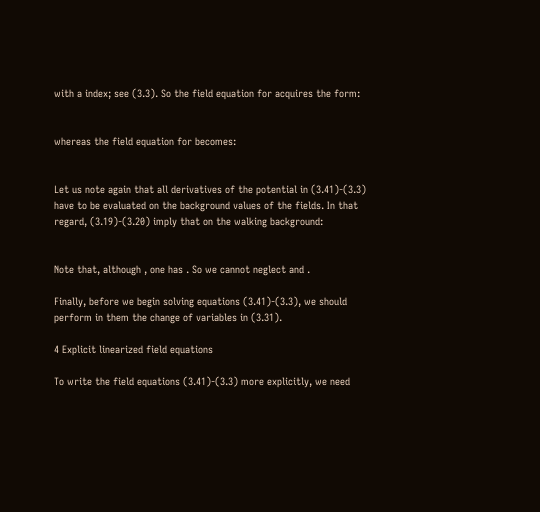with a index; see (3.3). So the field equation for acquires the form:


whereas the field equation for becomes:


Let us note again that all derivatives of the potential in (3.41)-(3.3) have to be evaluated on the background values of the fields. In that regard, (3.19)-(3.20) imply that on the walking background:


Note that, although , one has . So we cannot neglect and .

Finally, before we begin solving equations (3.41)-(3.3), we should perform in them the change of variables in (3.31).

4 Explicit linearized field equations

To write the field equations (3.41)-(3.3) more explicitly, we need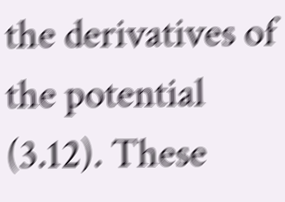the derivatives of the potential (3.12). These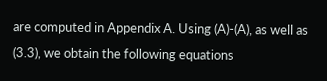are computed in Appendix A. Using (A)-(A), as well as (3.3), we obtain the following equations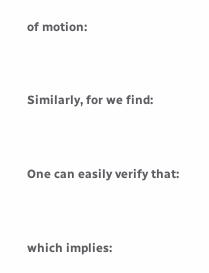of motion:


Similarly, for we find:


One can easily verify that:


which implies: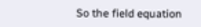So the field equation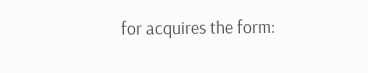for acquires the form: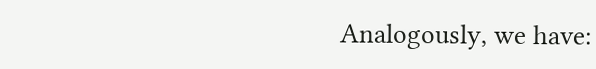Analogously, we have: